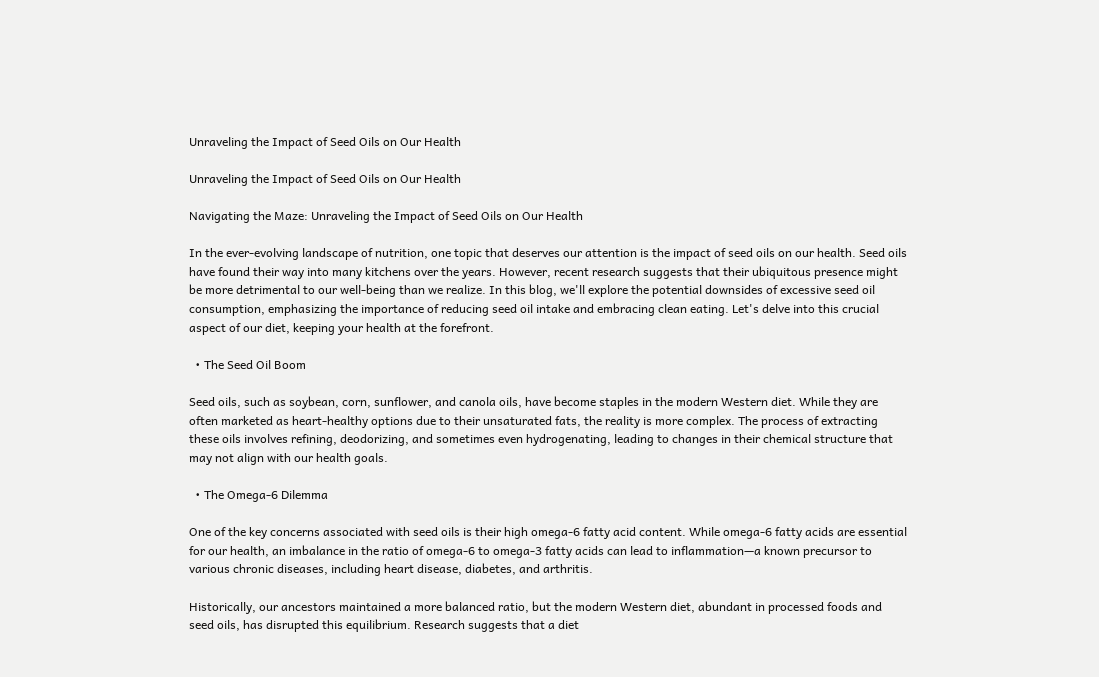Unraveling the Impact of Seed Oils on Our Health

Unraveling the Impact of Seed Oils on Our Health

Navigating the Maze: Unraveling the Impact of Seed Oils on Our Health

In the ever-evolving landscape of nutrition, one topic that deserves our attention is the impact of seed oils on our health. Seed oils have found their way into many kitchens over the years. However, recent research suggests that their ubiquitous presence might be more detrimental to our well-being than we realize. In this blog, we'll explore the potential downsides of excessive seed oil consumption, emphasizing the importance of reducing seed oil intake and embracing clean eating. Let's delve into this crucial aspect of our diet, keeping your health at the forefront.

  • The Seed Oil Boom

Seed oils, such as soybean, corn, sunflower, and canola oils, have become staples in the modern Western diet. While they are often marketed as heart-healthy options due to their unsaturated fats, the reality is more complex. The process of extracting these oils involves refining, deodorizing, and sometimes even hydrogenating, leading to changes in their chemical structure that may not align with our health goals.

  • The Omega-6 Dilemma

One of the key concerns associated with seed oils is their high omega-6 fatty acid content. While omega-6 fatty acids are essential for our health, an imbalance in the ratio of omega-6 to omega-3 fatty acids can lead to inflammation—a known precursor to various chronic diseases, including heart disease, diabetes, and arthritis.

Historically, our ancestors maintained a more balanced ratio, but the modern Western diet, abundant in processed foods and seed oils, has disrupted this equilibrium. Research suggests that a diet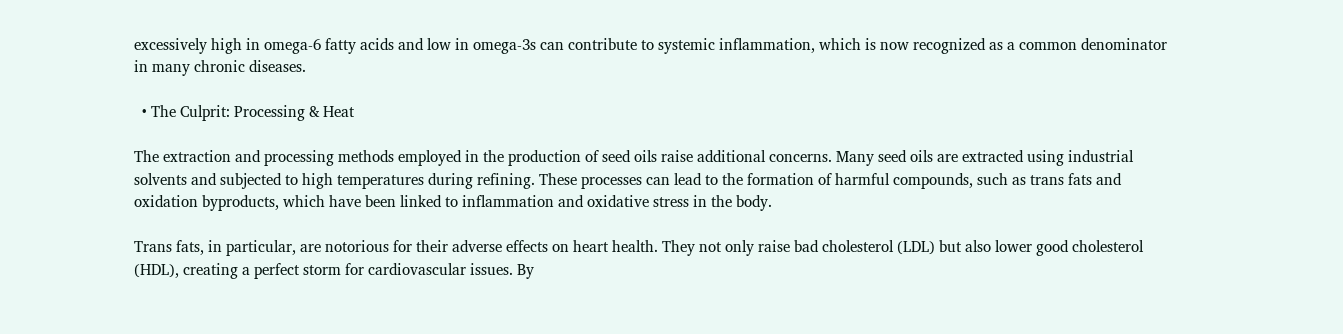excessively high in omega-6 fatty acids and low in omega-3s can contribute to systemic inflammation, which is now recognized as a common denominator in many chronic diseases.

  • The Culprit: Processing & Heat

The extraction and processing methods employed in the production of seed oils raise additional concerns. Many seed oils are extracted using industrial solvents and subjected to high temperatures during refining. These processes can lead to the formation of harmful compounds, such as trans fats and oxidation byproducts, which have been linked to inflammation and oxidative stress in the body.

Trans fats, in particular, are notorious for their adverse effects on heart health. They not only raise bad cholesterol (LDL) but also lower good cholesterol (HDL), creating a perfect storm for cardiovascular issues. By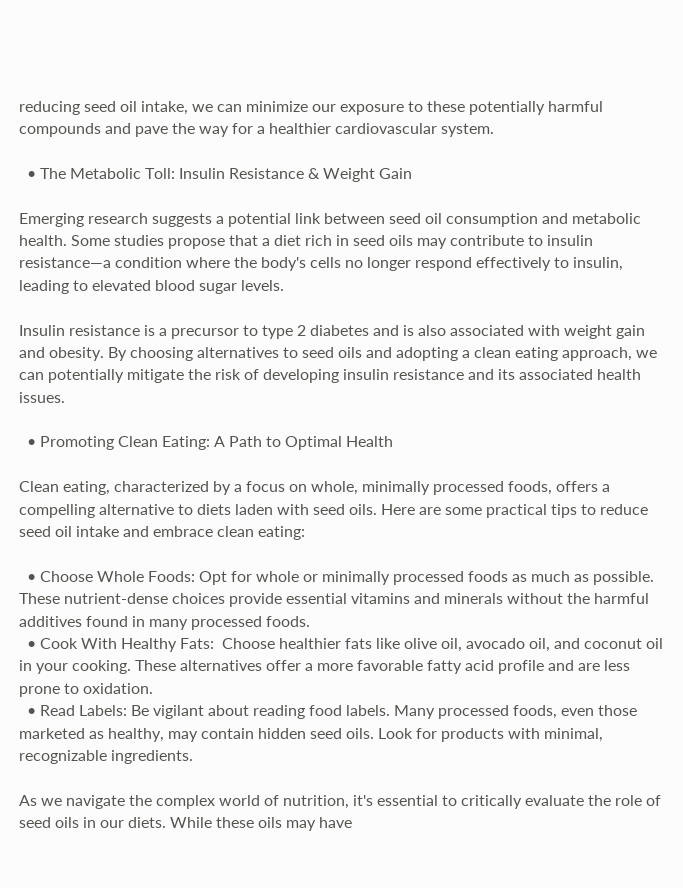reducing seed oil intake, we can minimize our exposure to these potentially harmful compounds and pave the way for a healthier cardiovascular system.

  • The Metabolic Toll: Insulin Resistance & Weight Gain

Emerging research suggests a potential link between seed oil consumption and metabolic health. Some studies propose that a diet rich in seed oils may contribute to insulin resistance—a condition where the body's cells no longer respond effectively to insulin, leading to elevated blood sugar levels.

Insulin resistance is a precursor to type 2 diabetes and is also associated with weight gain and obesity. By choosing alternatives to seed oils and adopting a clean eating approach, we can potentially mitigate the risk of developing insulin resistance and its associated health issues.

  • Promoting Clean Eating: A Path to Optimal Health

Clean eating, characterized by a focus on whole, minimally processed foods, offers a compelling alternative to diets laden with seed oils. Here are some practical tips to reduce seed oil intake and embrace clean eating:

  • Choose Whole Foods: Opt for whole or minimally processed foods as much as possible. These nutrient-dense choices provide essential vitamins and minerals without the harmful additives found in many processed foods.
  • Cook With Healthy Fats:  Choose healthier fats like olive oil, avocado oil, and coconut oil in your cooking. These alternatives offer a more favorable fatty acid profile and are less prone to oxidation.
  • Read Labels: Be vigilant about reading food labels. Many processed foods, even those marketed as healthy, may contain hidden seed oils. Look for products with minimal, recognizable ingredients.

As we navigate the complex world of nutrition, it's essential to critically evaluate the role of seed oils in our diets. While these oils may have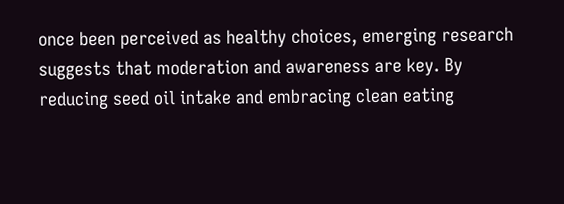once been perceived as healthy choices, emerging research suggests that moderation and awareness are key. By reducing seed oil intake and embracing clean eating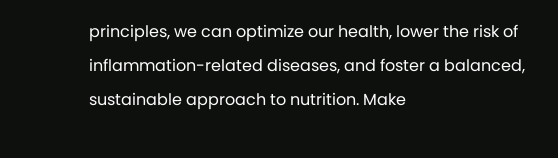principles, we can optimize our health, lower the risk of inflammation-related diseases, and foster a balanced, sustainable approach to nutrition. Make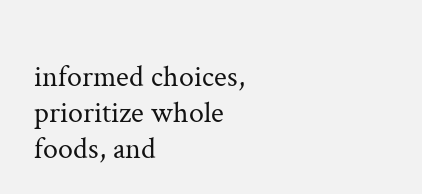informed choices, prioritize whole foods, and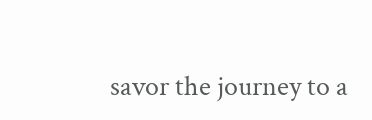savor the journey to a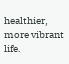healthier, more vibrant life.